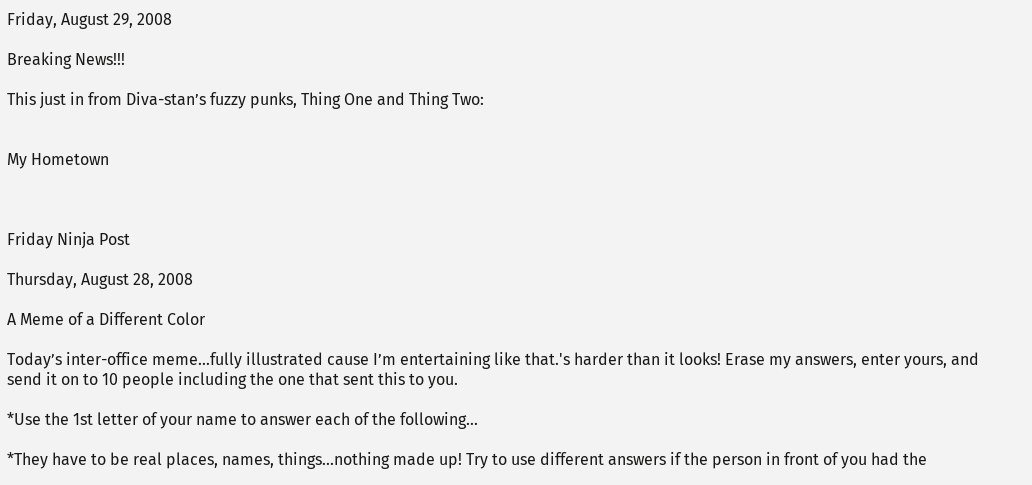Friday, August 29, 2008

Breaking News!!!

This just in from Diva-stan’s fuzzy punks, Thing One and Thing Two:


My Hometown



Friday Ninja Post

Thursday, August 28, 2008

A Meme of a Different Color

Today’s inter-office meme…fully illustrated cause I’m entertaining like that.'s harder than it looks! Erase my answers, enter yours, and send it on to 10 people including the one that sent this to you.

*Use the 1st letter of your name to answer each of the following...

*They have to be real places, names, things...nothing made up! Try to use different answers if the person in front of you had the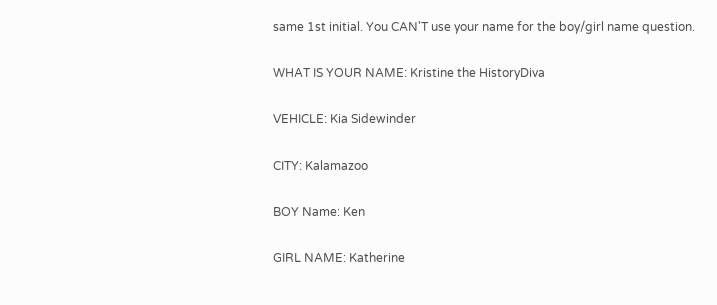same 1st initial. You CAN'T use your name for the boy/girl name question.

WHAT IS YOUR NAME: Kristine the HistoryDiva

VEHICLE: Kia Sidewinder

CITY: Kalamazoo

BOY Name: Ken

GIRL NAME: Katherine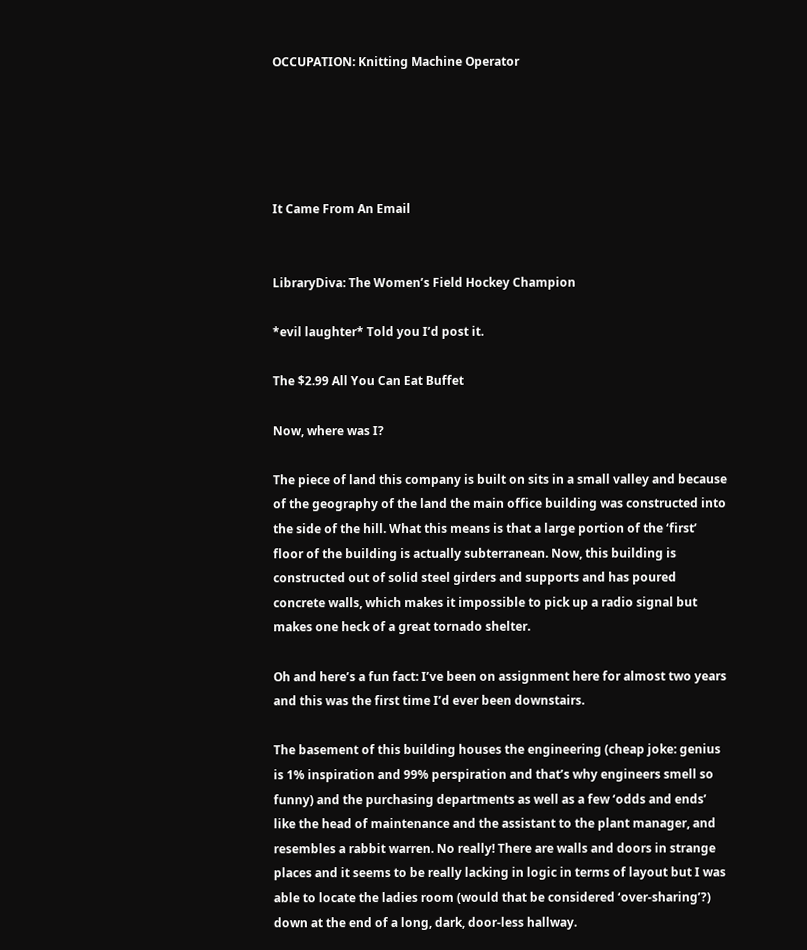OCCUPATION: Knitting Machine Operator





It Came From An Email


LibraryDiva: The Women’s Field Hockey Champion

*evil laughter* Told you I’d post it.

The $2.99 All You Can Eat Buffet

Now, where was I?

The piece of land this company is built on sits in a small valley and because of the geography of the land the main office building was constructed into the side of the hill. What this means is that a large portion of the ‘first’ floor of the building is actually subterranean. Now, this building is constructed out of solid steel girders and supports and has poured concrete walls, which makes it impossible to pick up a radio signal but makes one heck of a great tornado shelter.

Oh and here’s a fun fact: I’ve been on assignment here for almost two years and this was the first time I’d ever been downstairs.

The basement of this building houses the engineering (cheap joke: genius is 1% inspiration and 99% perspiration and that’s why engineers smell so funny) and the purchasing departments as well as a few ‘odds and ends’ like the head of maintenance and the assistant to the plant manager, and resembles a rabbit warren. No really! There are walls and doors in strange places and it seems to be really lacking in logic in terms of layout but I was able to locate the ladies room (would that be considered ‘over-sharing’?) down at the end of a long, dark, door-less hallway.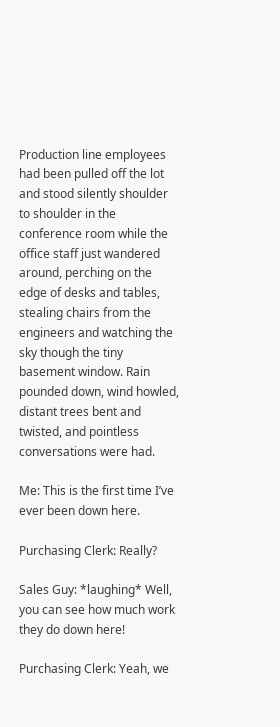Production line employees had been pulled off the lot and stood silently shoulder to shoulder in the conference room while the office staff just wandered around, perching on the edge of desks and tables, stealing chairs from the engineers and watching the sky though the tiny basement window. Rain pounded down, wind howled, distant trees bent and twisted, and pointless conversations were had.

Me: This is the first time I’ve ever been down here.

Purchasing Clerk: Really?

Sales Guy: *laughing* Well, you can see how much work they do down here!

Purchasing Clerk: Yeah, we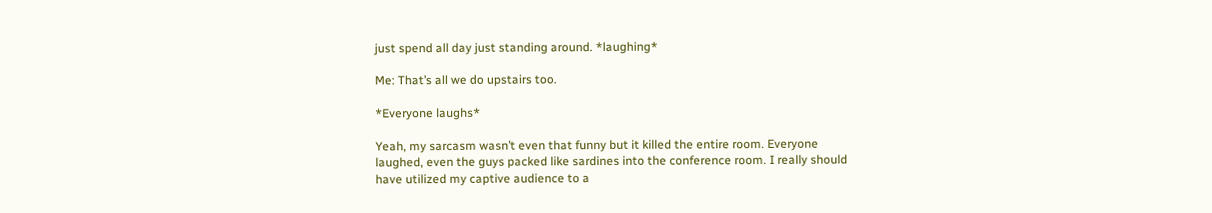just spend all day just standing around. *laughing*

Me: That’s all we do upstairs too.

*Everyone laughs*

Yeah, my sarcasm wasn’t even that funny but it killed the entire room. Everyone laughed, even the guys packed like sardines into the conference room. I really should have utilized my captive audience to a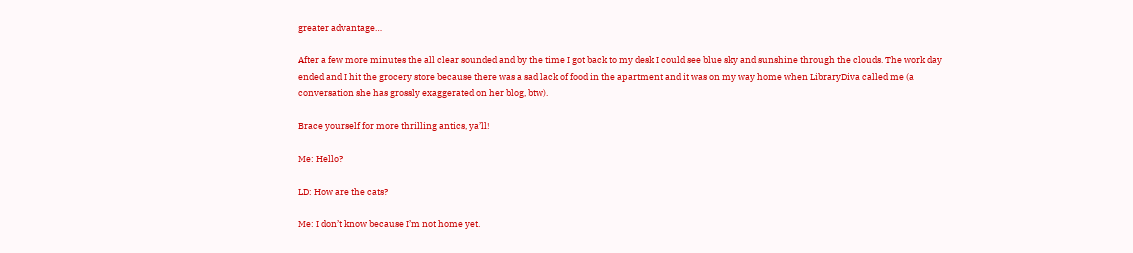greater advantage…

After a few more minutes the all clear sounded and by the time I got back to my desk I could see blue sky and sunshine through the clouds. The work day ended and I hit the grocery store because there was a sad lack of food in the apartment and it was on my way home when LibraryDiva called me (a conversation she has grossly exaggerated on her blog, btw).

Brace yourself for more thrilling antics, ya’ll!

Me: Hello?

LD: How are the cats?

Me: I don’t know because I’m not home yet.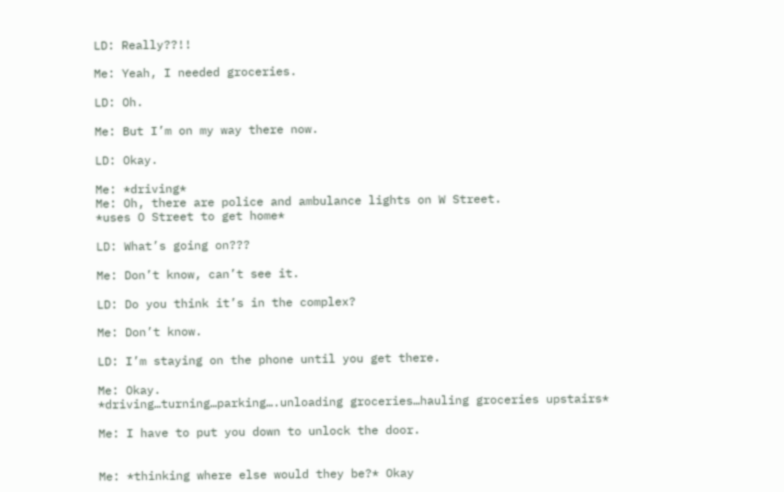LD: Really??!!

Me: Yeah, I needed groceries.

LD: Oh.

Me: But I’m on my way there now.

LD: Okay.

Me: *driving*
Me: Oh, there are police and ambulance lights on W Street.
*uses O Street to get home*

LD: What’s going on???

Me: Don’t know, can’t see it.

LD: Do you think it’s in the complex?

Me: Don’t know.

LD: I’m staying on the phone until you get there.

Me: Okay.
*driving…turning…parking….unloading groceries…hauling groceries upstairs*

Me: I have to put you down to unlock the door.


Me: *thinking where else would they be?* Okay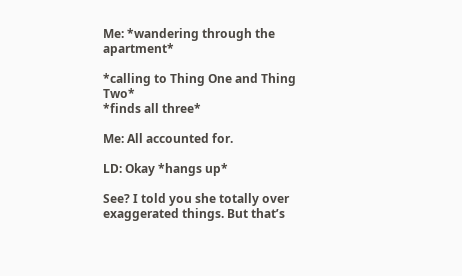Me: *wandering through the apartment*

*calling to Thing One and Thing Two*
*finds all three*

Me: All accounted for.

LD: Okay *hangs up*

See? I told you she totally over exaggerated things. But that’s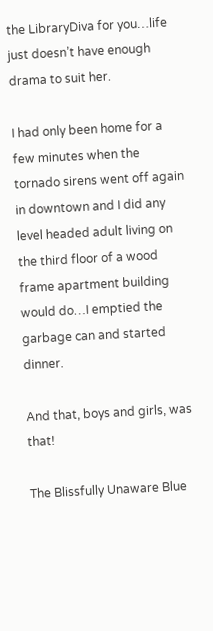the LibraryDiva for you…life just doesn’t have enough drama to suit her.

I had only been home for a few minutes when the tornado sirens went off again in downtown and I did any level headed adult living on the third floor of a wood frame apartment building would do…I emptied the garbage can and started dinner.

And that, boys and girls, was that!

The Blissfully Unaware Blue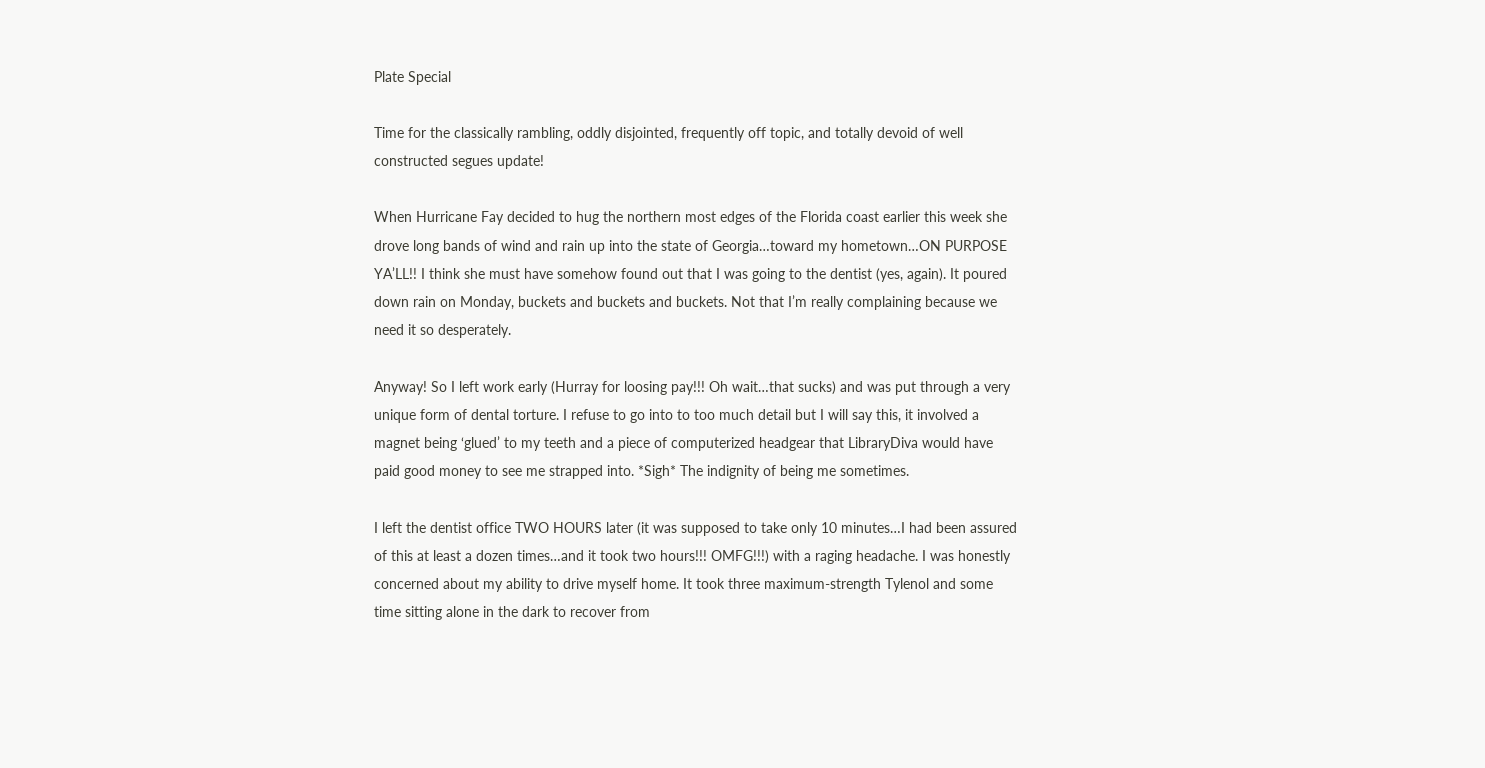Plate Special

Time for the classically rambling, oddly disjointed, frequently off topic, and totally devoid of well constructed segues update!

When Hurricane Fay decided to hug the northern most edges of the Florida coast earlier this week she drove long bands of wind and rain up into the state of Georgia…toward my hometown…ON PURPOSE YA’LL!! I think she must have somehow found out that I was going to the dentist (yes, again). It poured down rain on Monday, buckets and buckets and buckets. Not that I’m really complaining because we need it so desperately.

Anyway! So I left work early (Hurray for loosing pay!!! Oh wait…that sucks) and was put through a very unique form of dental torture. I refuse to go into to too much detail but I will say this, it involved a magnet being ‘glued’ to my teeth and a piece of computerized headgear that LibraryDiva would have paid good money to see me strapped into. *Sigh* The indignity of being me sometimes.

I left the dentist office TWO HOURS later (it was supposed to take only 10 minutes…I had been assured of this at least a dozen times…and it took two hours!!! OMFG!!!) with a raging headache. I was honestly concerned about my ability to drive myself home. It took three maximum-strength Tylenol and some time sitting alone in the dark to recover from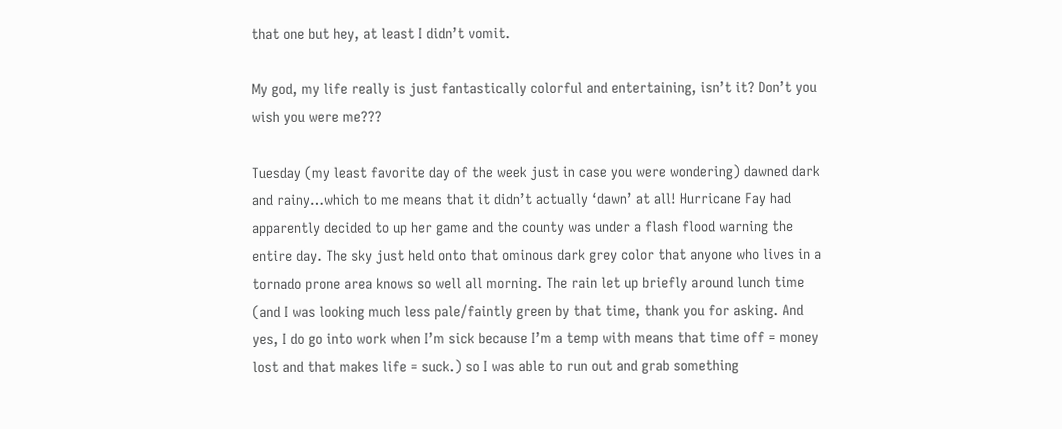that one but hey, at least I didn’t vomit.

My god, my life really is just fantastically colorful and entertaining, isn’t it? Don’t you wish you were me???

Tuesday (my least favorite day of the week just in case you were wondering) dawned dark and rainy…which to me means that it didn’t actually ‘dawn’ at all! Hurricane Fay had apparently decided to up her game and the county was under a flash flood warning the entire day. The sky just held onto that ominous dark grey color that anyone who lives in a tornado prone area knows so well all morning. The rain let up briefly around lunch time (and I was looking much less pale/faintly green by that time, thank you for asking. And yes, I do go into work when I’m sick because I’m a temp with means that time off = money lost and that makes life = suck.) so I was able to run out and grab something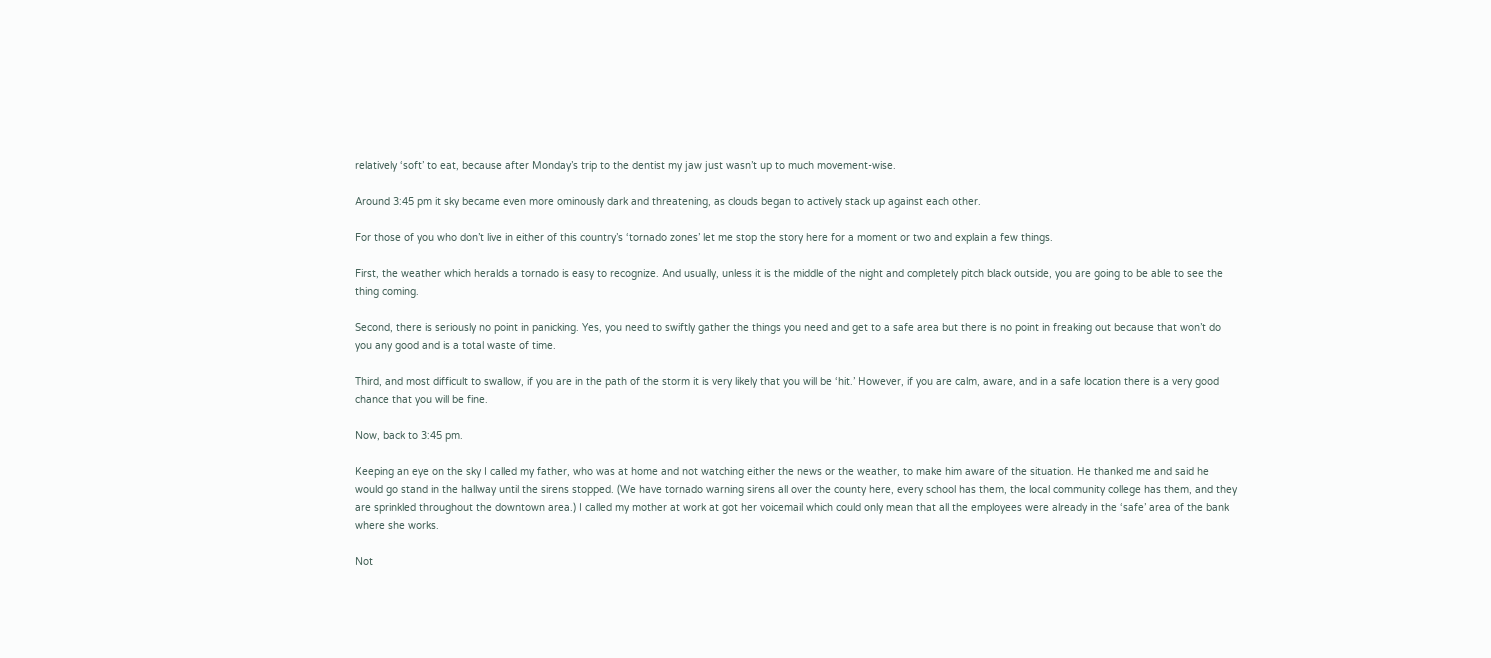relatively ‘soft’ to eat, because after Monday’s trip to the dentist my jaw just wasn’t up to much movement-wise.

Around 3:45 pm it sky became even more ominously dark and threatening, as clouds began to actively stack up against each other.

For those of you who don’t live in either of this country’s ‘tornado zones’ let me stop the story here for a moment or two and explain a few things.

First, the weather which heralds a tornado is easy to recognize. And usually, unless it is the middle of the night and completely pitch black outside, you are going to be able to see the thing coming.

Second, there is seriously no point in panicking. Yes, you need to swiftly gather the things you need and get to a safe area but there is no point in freaking out because that won’t do you any good and is a total waste of time.

Third, and most difficult to swallow, if you are in the path of the storm it is very likely that you will be ‘hit.’ However, if you are calm, aware, and in a safe location there is a very good chance that you will be fine.

Now, back to 3:45 pm.

Keeping an eye on the sky I called my father, who was at home and not watching either the news or the weather, to make him aware of the situation. He thanked me and said he would go stand in the hallway until the sirens stopped. (We have tornado warning sirens all over the county here, every school has them, the local community college has them, and they are sprinkled throughout the downtown area.) I called my mother at work at got her voicemail which could only mean that all the employees were already in the ‘safe’ area of the bank where she works.

Not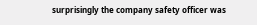surprisingly the company safety officer was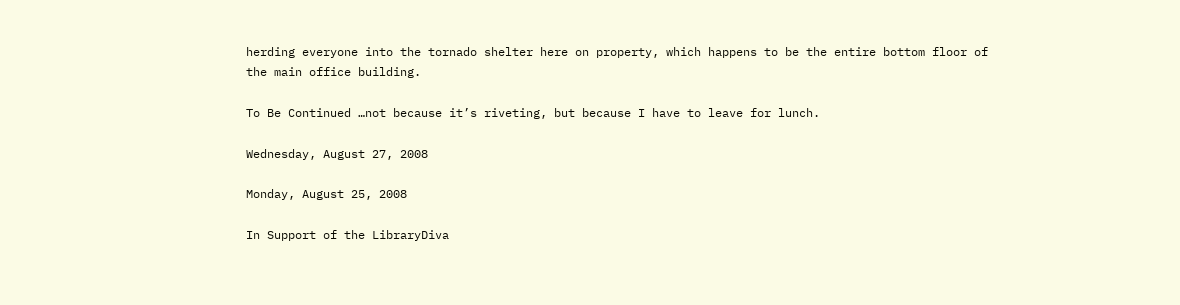herding everyone into the tornado shelter here on property, which happens to be the entire bottom floor of the main office building.

To Be Continued …not because it’s riveting, but because I have to leave for lunch.

Wednesday, August 27, 2008

Monday, August 25, 2008

In Support of the LibraryDiva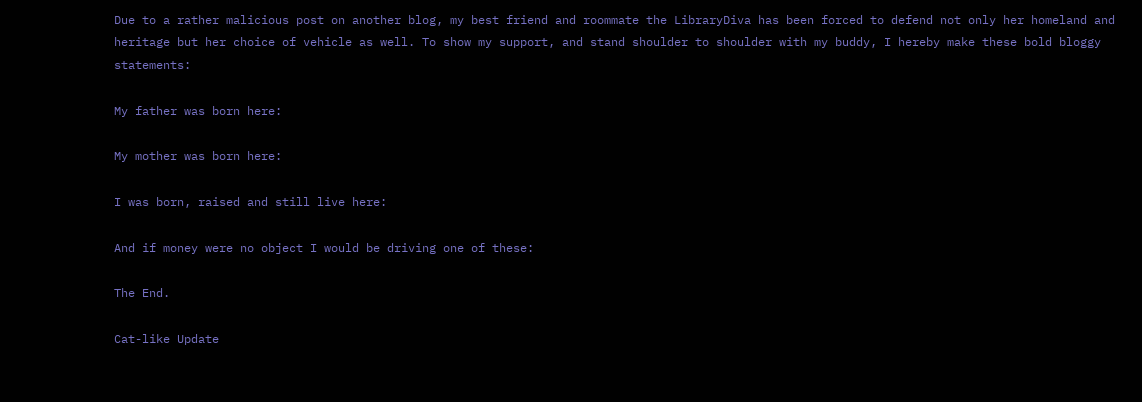Due to a rather malicious post on another blog, my best friend and roommate the LibraryDiva has been forced to defend not only her homeland and heritage but her choice of vehicle as well. To show my support, and stand shoulder to shoulder with my buddy, I hereby make these bold bloggy statements:

My father was born here:

My mother was born here:

I was born, raised and still live here:

And if money were no object I would be driving one of these:

The End.

Cat-like Update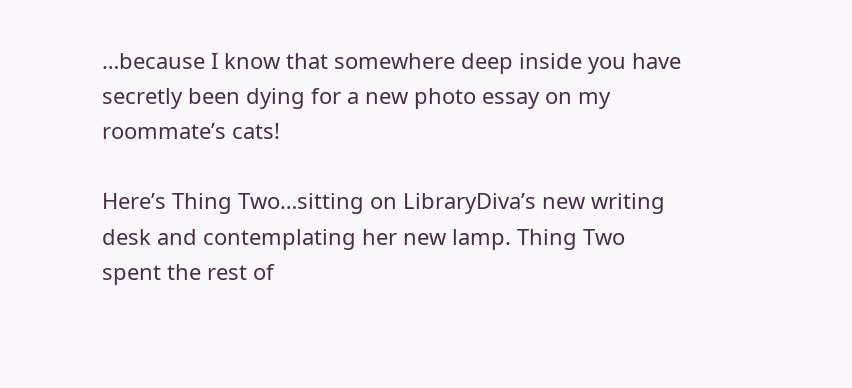…because I know that somewhere deep inside you have secretly been dying for a new photo essay on my roommate’s cats!

Here’s Thing Two…sitting on LibraryDiva’s new writing desk and contemplating her new lamp. Thing Two spent the rest of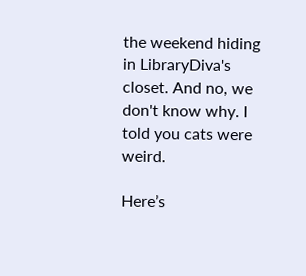the weekend hiding in LibraryDiva's closet. And no, we don't know why. I told you cats were weird.

Here’s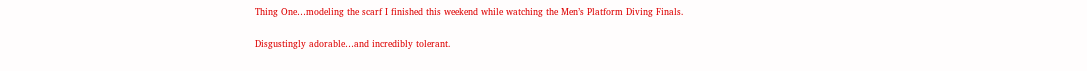Thing One…modeling the scarf I finished this weekend while watching the Men’s Platform Diving Finals.

Disgustingly adorable…and incredibly tolerant.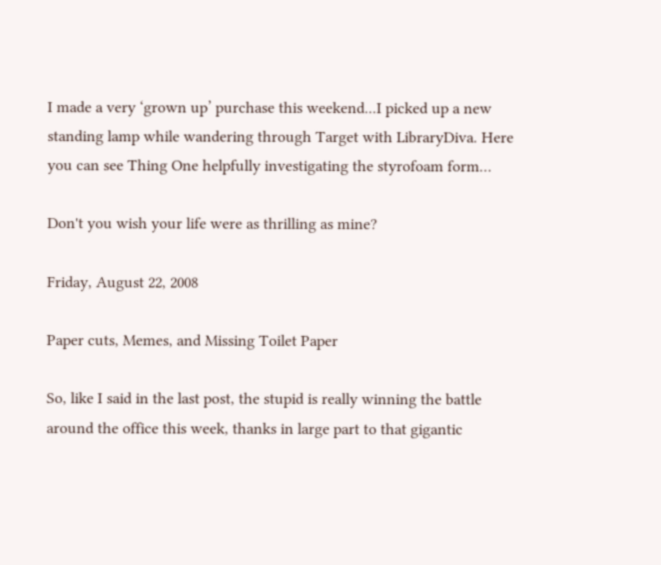I made a very ‘grown up’ purchase this weekend...I picked up a new standing lamp while wandering through Target with LibraryDiva. Here you can see Thing One helpfully investigating the styrofoam form…

Don't you wish your life were as thrilling as mine?

Friday, August 22, 2008

Paper cuts, Memes, and Missing Toilet Paper

So, like I said in the last post, the stupid is really winning the battle around the office this week, thanks in large part to that gigantic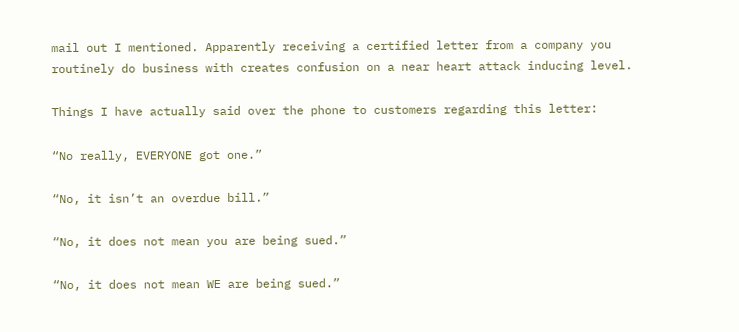mail out I mentioned. Apparently receiving a certified letter from a company you routinely do business with creates confusion on a near heart attack inducing level.

Things I have actually said over the phone to customers regarding this letter:

“No really, EVERYONE got one.”

“No, it isn’t an overdue bill.”

“No, it does not mean you are being sued.”

“No, it does not mean WE are being sued.”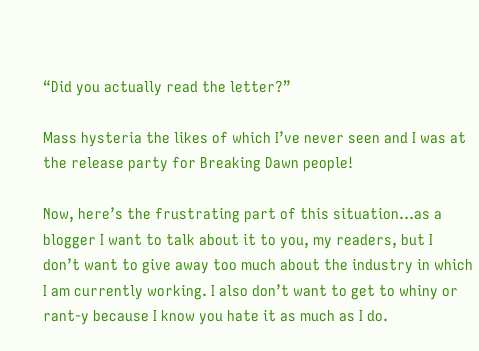“Did you actually read the letter?”

Mass hysteria the likes of which I’ve never seen and I was at the release party for Breaking Dawn people!

Now, here’s the frustrating part of this situation…as a blogger I want to talk about it to you, my readers, but I don’t want to give away too much about the industry in which I am currently working. I also don’t want to get to whiny or rant-y because I know you hate it as much as I do.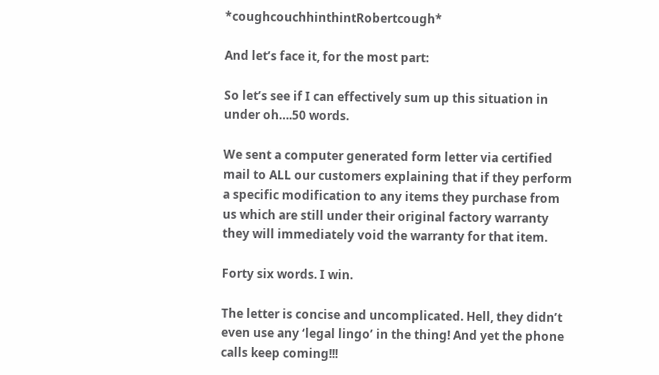*coughcouchhinthintRobertcough*

And let’s face it, for the most part:

So let’s see if I can effectively sum up this situation in under oh….50 words.

We sent a computer generated form letter via certified mail to ALL our customers explaining that if they perform a specific modification to any items they purchase from us which are still under their original factory warranty they will immediately void the warranty for that item.

Forty six words. I win.

The letter is concise and uncomplicated. Hell, they didn’t even use any ‘legal lingo’ in the thing! And yet the phone calls keep coming!!!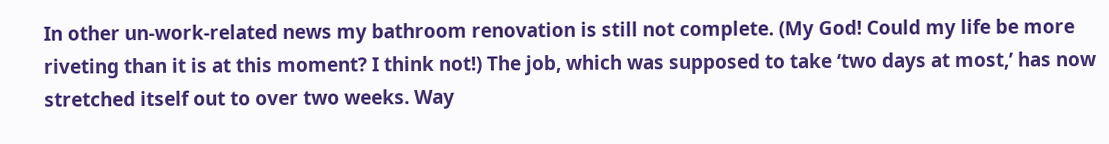In other un-work-related news my bathroom renovation is still not complete. (My God! Could my life be more riveting than it is at this moment? I think not!) The job, which was supposed to take ‘two days at most,’ has now stretched itself out to over two weeks. Way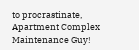to procrastinate, Apartment Complex Maintenance Guy!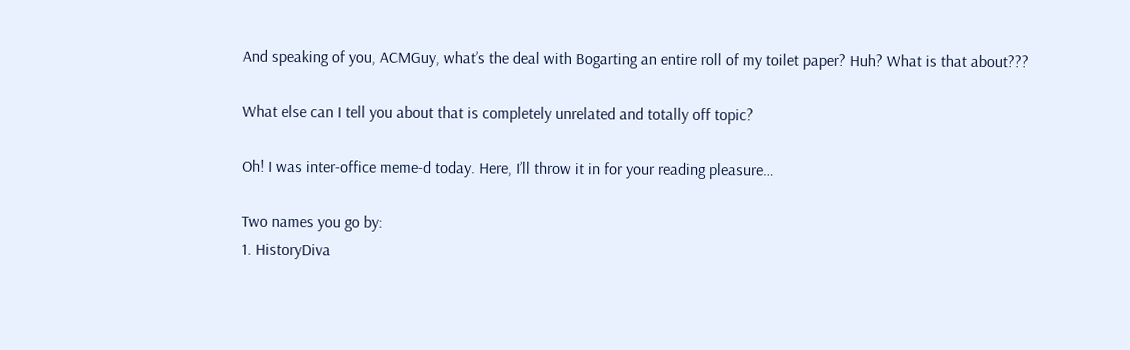And speaking of you, ACMGuy, what’s the deal with Bogarting an entire roll of my toilet paper? Huh? What is that about???

What else can I tell you about that is completely unrelated and totally off topic?

Oh! I was inter-office meme-d today. Here, I’ll throw it in for your reading pleasure…

Two names you go by:
1. HistoryDiva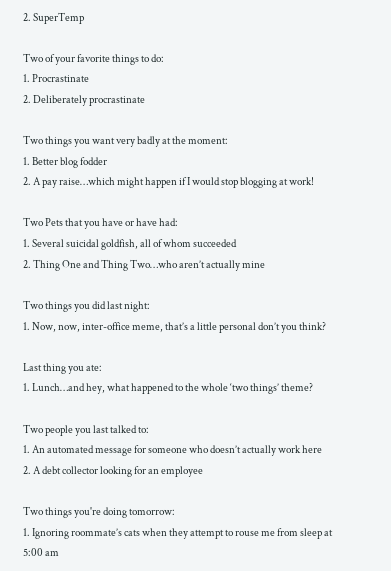2. SuperTemp

Two of your favorite things to do:
1. Procrastinate
2. Deliberately procrastinate

Two things you want very badly at the moment:
1. Better blog fodder
2. A pay raise…which might happen if I would stop blogging at work!

Two Pets that you have or have had:
1. Several suicidal goldfish, all of whom succeeded
2. Thing One and Thing Two…who aren’t actually mine

Two things you did last night:
1. Now, now, inter-office meme, that’s a little personal don’t you think?

Last thing you ate:
1. Lunch…and hey, what happened to the whole ‘two things’ theme?

Two people you last talked to:
1. An automated message for someone who doesn’t actually work here
2. A debt collector looking for an employee

Two things you're doing tomorrow:
1. Ignoring roommate’s cats when they attempt to rouse me from sleep at 5:00 am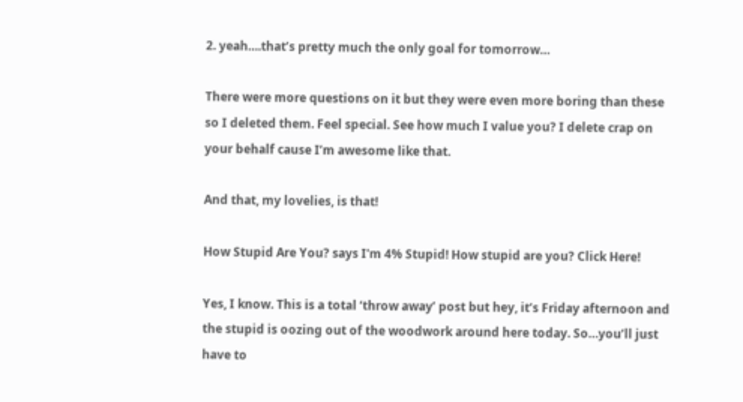2. yeah….that’s pretty much the only goal for tomorrow…

There were more questions on it but they were even more boring than these so I deleted them. Feel special. See how much I value you? I delete crap on your behalf cause I’m awesome like that.

And that, my lovelies, is that!

How Stupid Are You? says I'm 4% Stupid! How stupid are you? Click Here!

Yes, I know. This is a total ‘throw away’ post but hey, it’s Friday afternoon and the stupid is oozing out of the woodwork around here today. So…you’ll just have to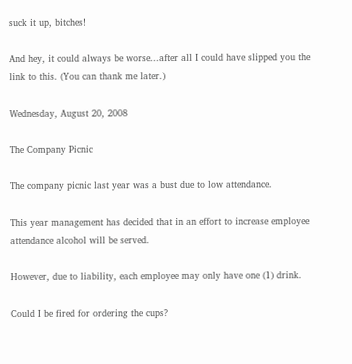suck it up, bitches!

And hey, it could always be worse...after all I could have slipped you the link to this. (You can thank me later.)

Wednesday, August 20, 2008

The Company Picnic

The company picnic last year was a bust due to low attendance.

This year management has decided that in an effort to increase employee attendance alcohol will be served.

However, due to liability, each employee may only have one (1) drink.

Could I be fired for ordering the cups?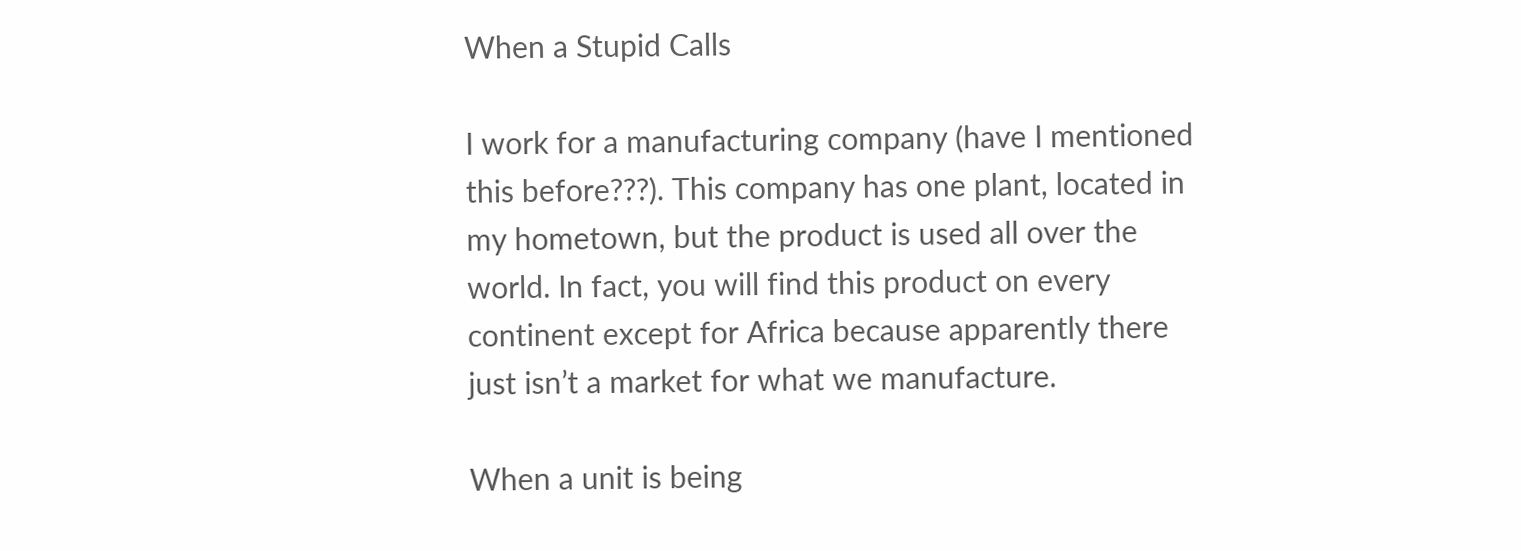When a Stupid Calls

I work for a manufacturing company (have I mentioned this before???). This company has one plant, located in my hometown, but the product is used all over the world. In fact, you will find this product on every continent except for Africa because apparently there just isn’t a market for what we manufacture.

When a unit is being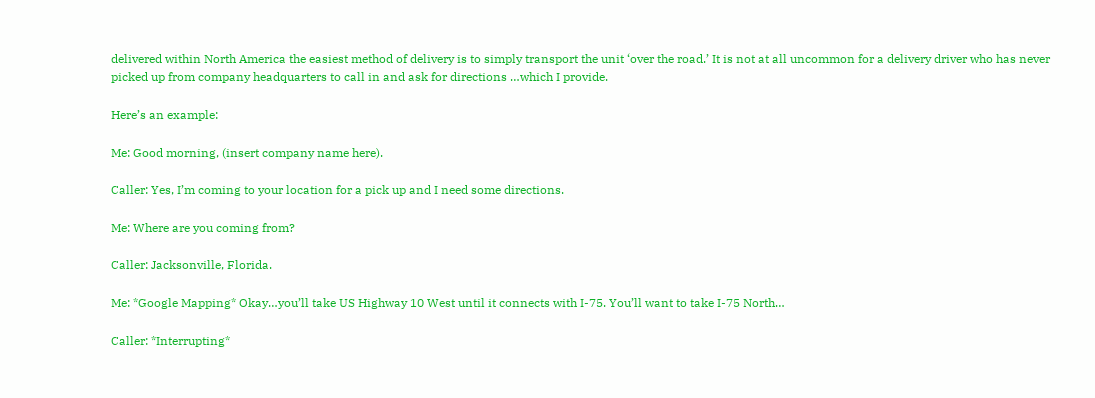delivered within North America the easiest method of delivery is to simply transport the unit ‘over the road.’ It is not at all uncommon for a delivery driver who has never picked up from company headquarters to call in and ask for directions …which I provide.

Here’s an example:

Me: Good morning, (insert company name here).

Caller: Yes, I’m coming to your location for a pick up and I need some directions.

Me: Where are you coming from?

Caller: Jacksonville, Florida.

Me: *Google Mapping* Okay…you’ll take US Highway 10 West until it connects with I-75. You’ll want to take I-75 North…

Caller: *Interrupting*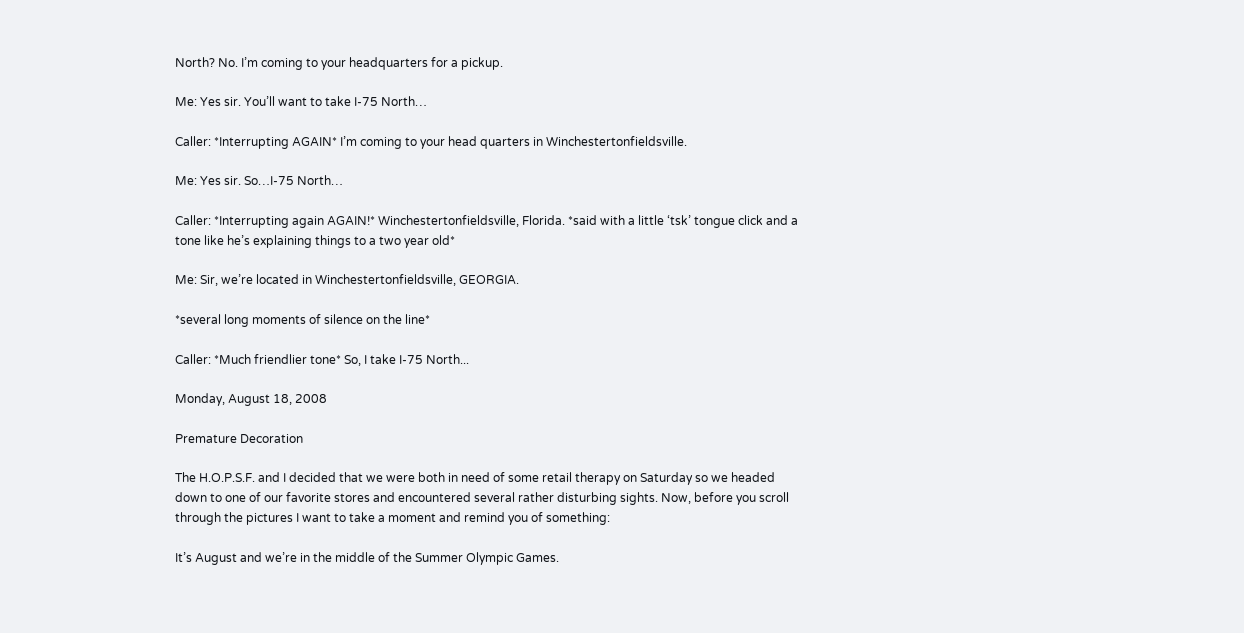North? No. I’m coming to your headquarters for a pickup.

Me: Yes sir. You’ll want to take I-75 North…

Caller: *Interrupting AGAIN* I’m coming to your head quarters in Winchestertonfieldsville.

Me: Yes sir. So…I-75 North…

Caller: *Interrupting again AGAIN!* Winchestertonfieldsville, Florida. *said with a little ‘tsk’ tongue click and a tone like he’s explaining things to a two year old*

Me: Sir, we’re located in Winchestertonfieldsville, GEORGIA.

*several long moments of silence on the line*

Caller: *Much friendlier tone* So, I take I-75 North...

Monday, August 18, 2008

Premature Decoration

The H.O.P.S.F. and I decided that we were both in need of some retail therapy on Saturday so we headed down to one of our favorite stores and encountered several rather disturbing sights. Now, before you scroll through the pictures I want to take a moment and remind you of something:

It’s August and we’re in the middle of the Summer Olympic Games.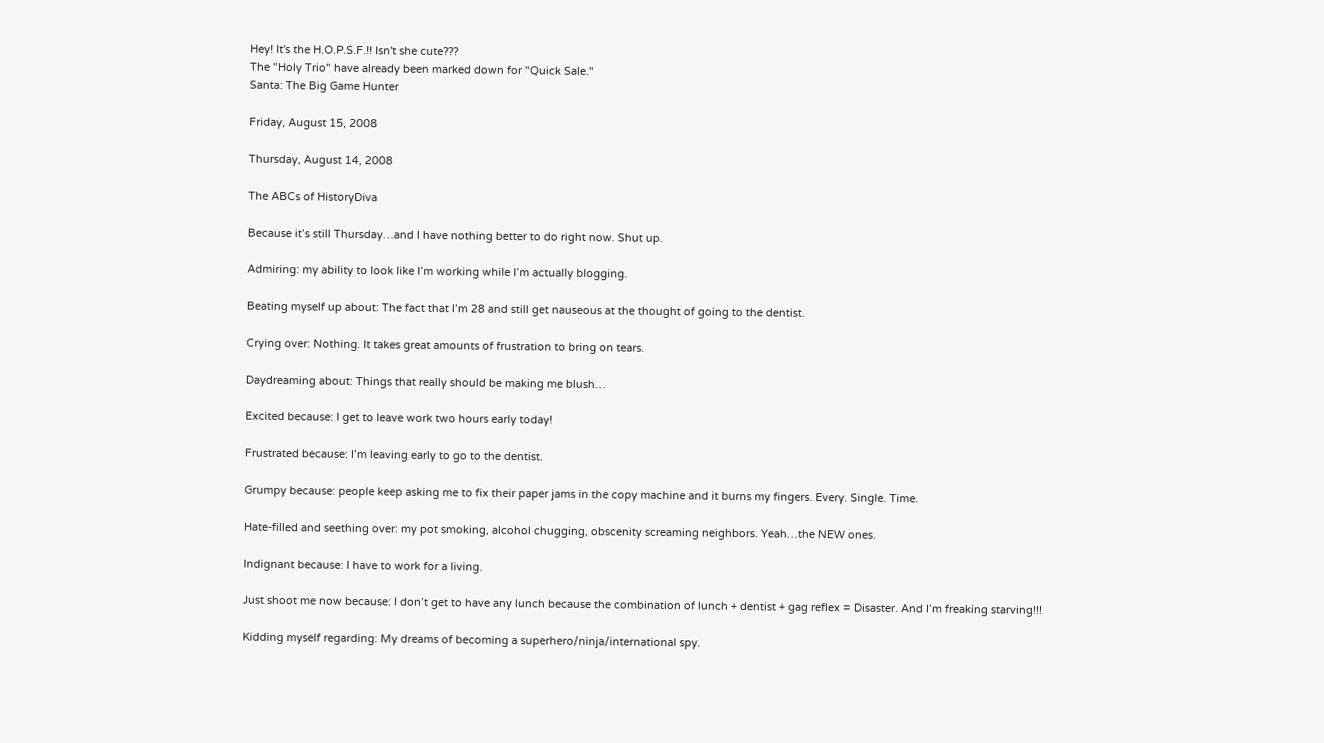Hey! It's the H.O.P.S.F.!! Isn't she cute???
The "Holy Trio" have already been marked down for "Quick Sale."
Santa: The Big Game Hunter

Friday, August 15, 2008

Thursday, August 14, 2008

The ABCs of HistoryDiva

Because it’s still Thursday…and I have nothing better to do right now. Shut up.

Admiring: my ability to look like I’m working while I’m actually blogging.

Beating myself up about: The fact that I’m 28 and still get nauseous at the thought of going to the dentist.

Crying over: Nothing. It takes great amounts of frustration to bring on tears.

Daydreaming about: Things that really should be making me blush…

Excited because: I get to leave work two hours early today!

Frustrated because: I’m leaving early to go to the dentist.

Grumpy because: people keep asking me to fix their paper jams in the copy machine and it burns my fingers. Every. Single. Time.

Hate-filled and seething over: my pot smoking, alcohol chugging, obscenity screaming neighbors. Yeah…the NEW ones.

Indignant because: I have to work for a living.

Just shoot me now because: I don’t get to have any lunch because the combination of lunch + dentist + gag reflex = Disaster. And I’m freaking starving!!!

Kidding myself regarding: My dreams of becoming a superhero/ninja/international spy.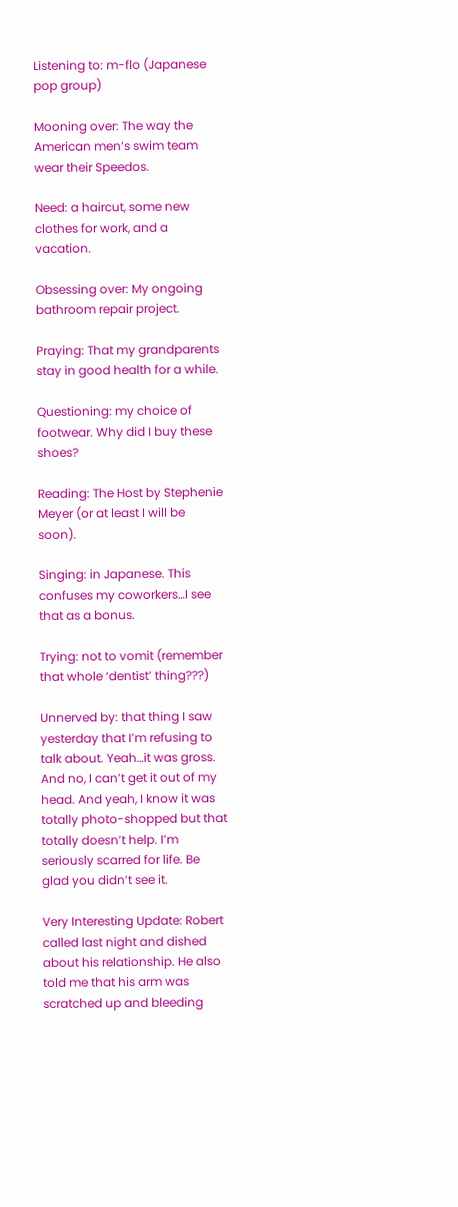Listening to: m-flo (Japanese pop group)

Mooning over: The way the American men’s swim team wear their Speedos.

Need: a haircut, some new clothes for work, and a vacation.

Obsessing over: My ongoing bathroom repair project.

Praying: That my grandparents stay in good health for a while.

Questioning: my choice of footwear. Why did I buy these shoes?

Reading: The Host by Stephenie Meyer (or at least I will be soon).

Singing: in Japanese. This confuses my coworkers…I see that as a bonus.

Trying: not to vomit (remember that whole ‘dentist’ thing???)

Unnerved by: that thing I saw yesterday that I’m refusing to talk about. Yeah…it was gross. And no, I can’t get it out of my head. And yeah, I know it was totally photo-shopped but that totally doesn’t help. I’m seriously scarred for life. Be glad you didn’t see it.

Very Interesting Update: Robert called last night and dished about his relationship. He also told me that his arm was scratched up and bleeding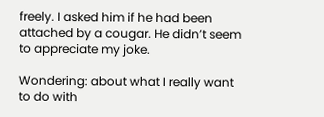freely. I asked him if he had been attached by a cougar. He didn’t seem to appreciate my joke.

Wondering: about what I really want to do with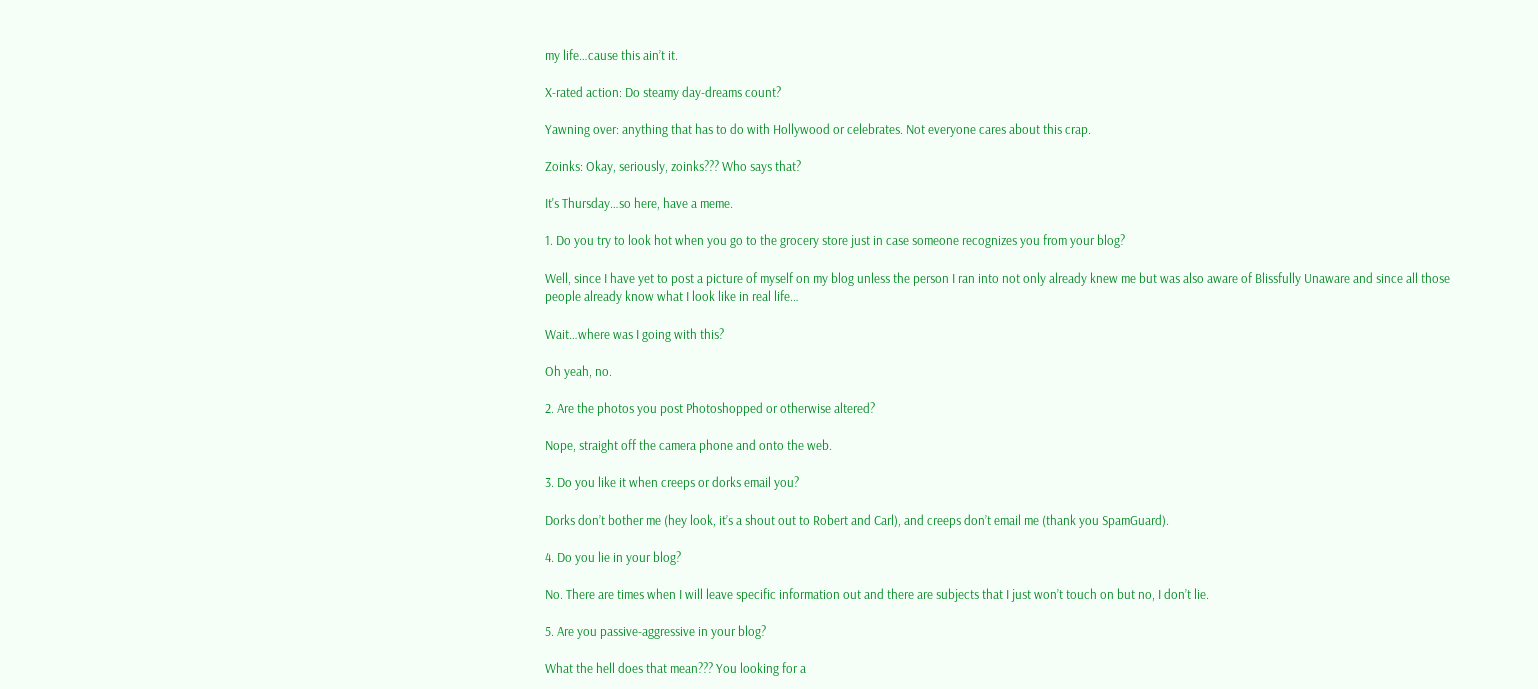my life…cause this ain’t it.

X-rated action: Do steamy day-dreams count?

Yawning over: anything that has to do with Hollywood or celebrates. Not everyone cares about this crap.

Zoinks: Okay, seriously, zoinks??? Who says that?

It's Thursday…so here, have a meme.

1. Do you try to look hot when you go to the grocery store just in case someone recognizes you from your blog?

Well, since I have yet to post a picture of myself on my blog unless the person I ran into not only already knew me but was also aware of Blissfully Unaware and since all those people already know what I look like in real life…

Wait…where was I going with this?

Oh yeah, no.

2. Are the photos you post Photoshopped or otherwise altered?

Nope, straight off the camera phone and onto the web.

3. Do you like it when creeps or dorks email you?

Dorks don’t bother me (hey look, it’s a shout out to Robert and Carl), and creeps don’t email me (thank you SpamGuard).

4. Do you lie in your blog?

No. There are times when I will leave specific information out and there are subjects that I just won’t touch on but no, I don’t lie.

5. Are you passive-aggressive in your blog?

What the hell does that mean??? You looking for a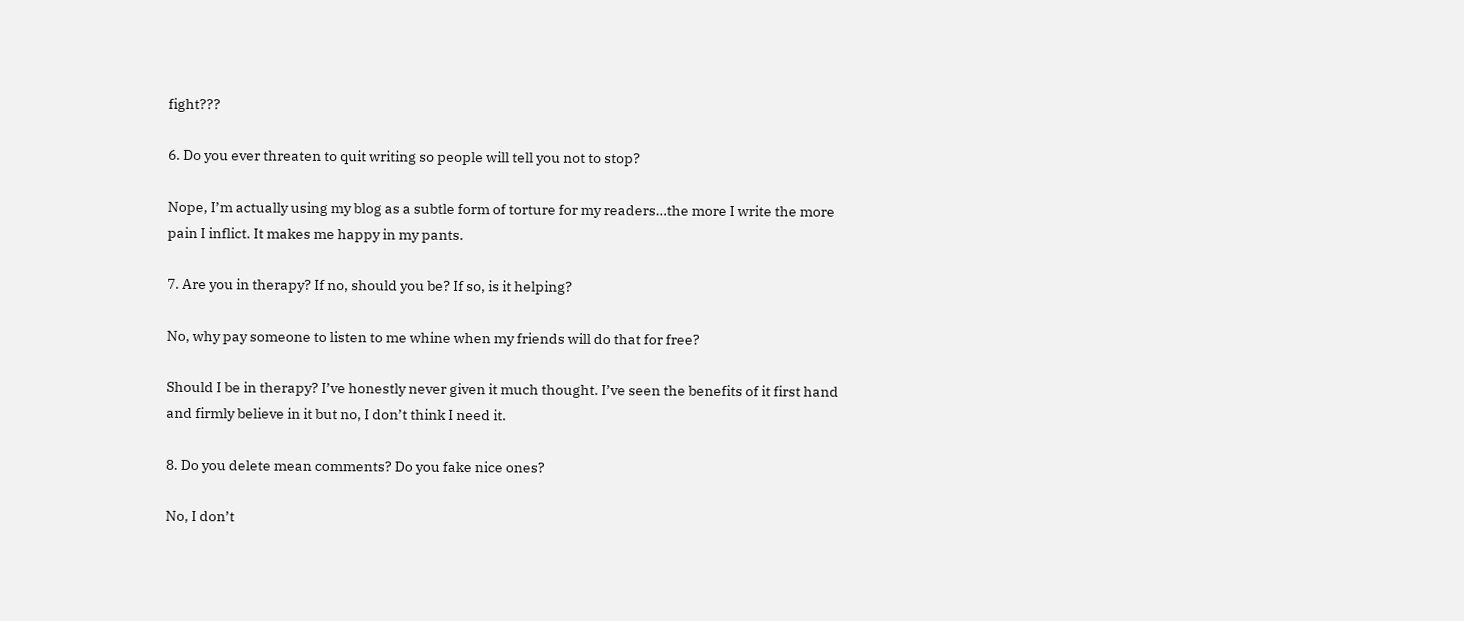fight???

6. Do you ever threaten to quit writing so people will tell you not to stop?

Nope, I’m actually using my blog as a subtle form of torture for my readers…the more I write the more pain I inflict. It makes me happy in my pants.

7. Are you in therapy? If no, should you be? If so, is it helping?

No, why pay someone to listen to me whine when my friends will do that for free?

Should I be in therapy? I’ve honestly never given it much thought. I’ve seen the benefits of it first hand and firmly believe in it but no, I don’t think I need it.

8. Do you delete mean comments? Do you fake nice ones?

No, I don’t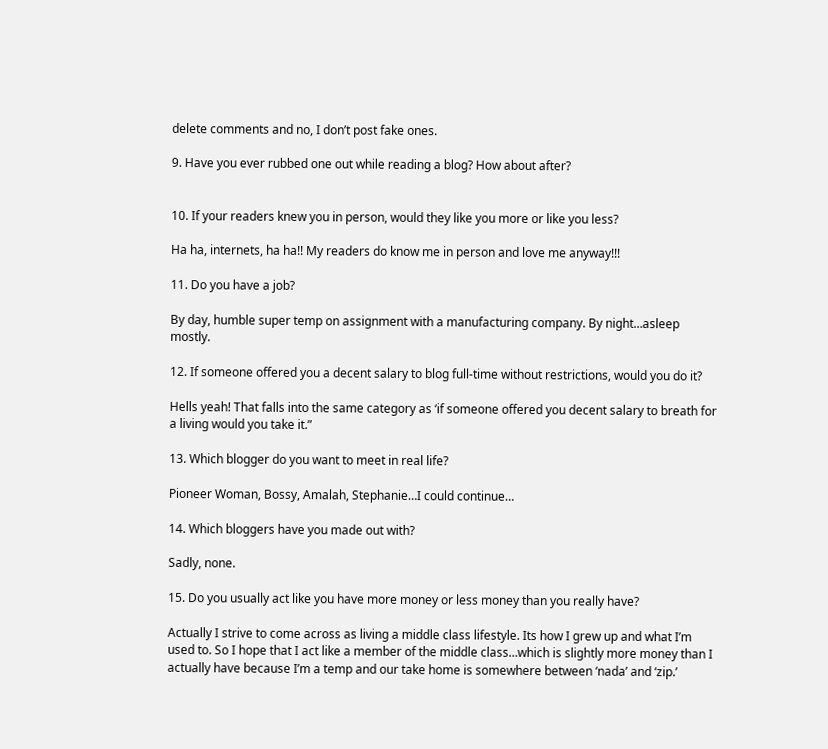delete comments and no, I don’t post fake ones.

9. Have you ever rubbed one out while reading a blog? How about after?


10. If your readers knew you in person, would they like you more or like you less?

Ha ha, internets, ha ha!! My readers do know me in person and love me anyway!!!

11. Do you have a job?

By day, humble super temp on assignment with a manufacturing company. By night…asleep mostly.

12. If someone offered you a decent salary to blog full-time without restrictions, would you do it?

Hells yeah! That falls into the same category as ‘if someone offered you decent salary to breath for a living would you take it.”

13. Which blogger do you want to meet in real life?

Pioneer Woman, Bossy, Amalah, Stephanie…I could continue…

14. Which bloggers have you made out with?

Sadly, none.

15. Do you usually act like you have more money or less money than you really have?

Actually I strive to come across as living a middle class lifestyle. Its how I grew up and what I’m used to. So I hope that I act like a member of the middle class…which is slightly more money than I actually have because I’m a temp and our take home is somewhere between ‘nada’ and ‘zip.’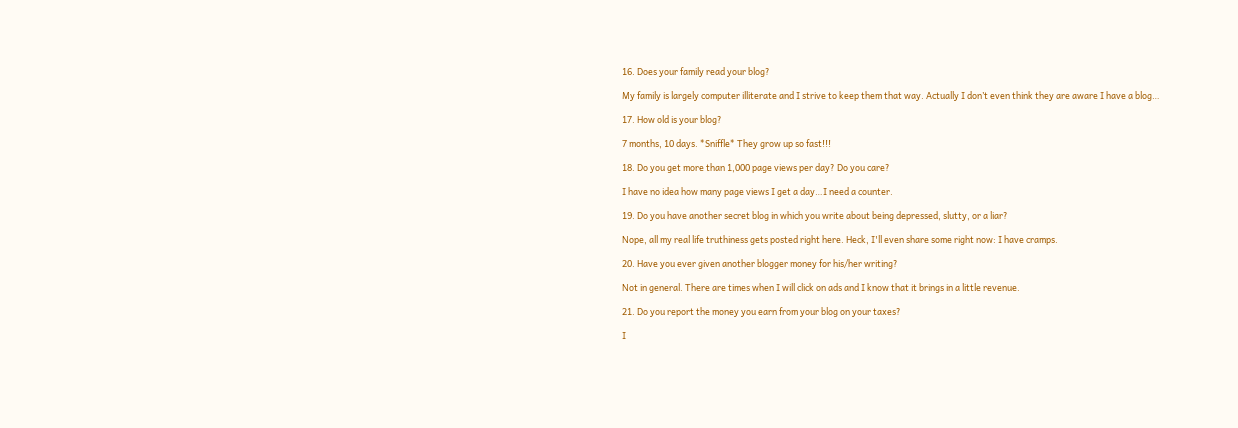16. Does your family read your blog?

My family is largely computer illiterate and I strive to keep them that way. Actually I don’t even think they are aware I have a blog…

17. How old is your blog?

7 months, 10 days. *Sniffle* They grow up so fast!!!

18. Do you get more than 1,000 page views per day? Do you care?

I have no idea how many page views I get a day…I need a counter.

19. Do you have another secret blog in which you write about being depressed, slutty, or a liar?

Nope, all my real life truthiness gets posted right here. Heck, I'll even share some right now: I have cramps.

20. Have you ever given another blogger money for his/her writing?

Not in general. There are times when I will click on ads and I know that it brings in a little revenue.

21. Do you report the money you earn from your blog on your taxes?

I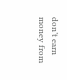don’t earn money from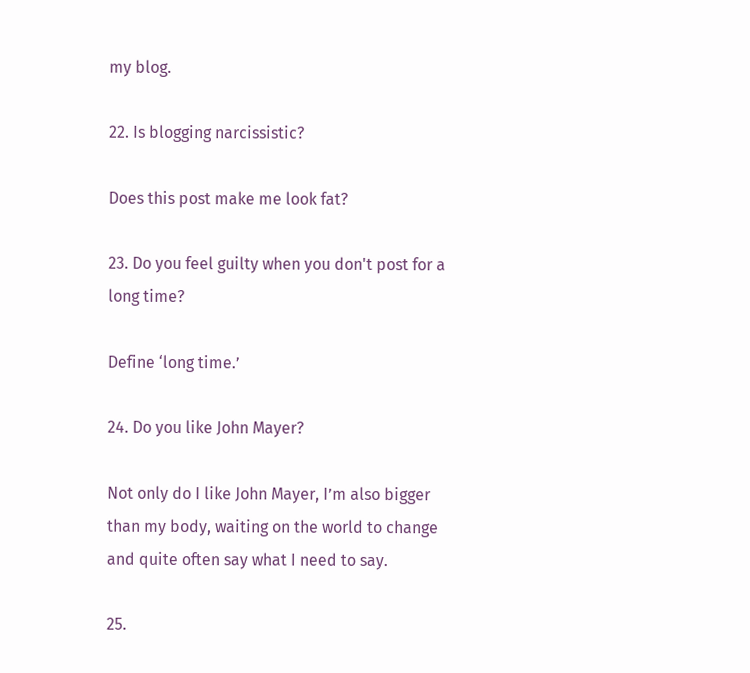my blog.

22. Is blogging narcissistic?

Does this post make me look fat?

23. Do you feel guilty when you don't post for a long time?

Define ‘long time.’

24. Do you like John Mayer?

Not only do I like John Mayer, I’m also bigger than my body, waiting on the world to change and quite often say what I need to say.

25.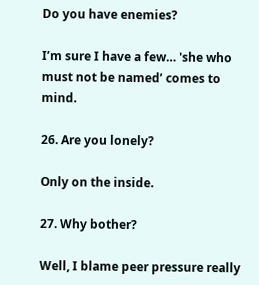Do you have enemies?

I’m sure I have a few… 'she who must not be named’ comes to mind.

26. Are you lonely?

Only on the inside.

27. Why bother?

Well, I blame peer pressure really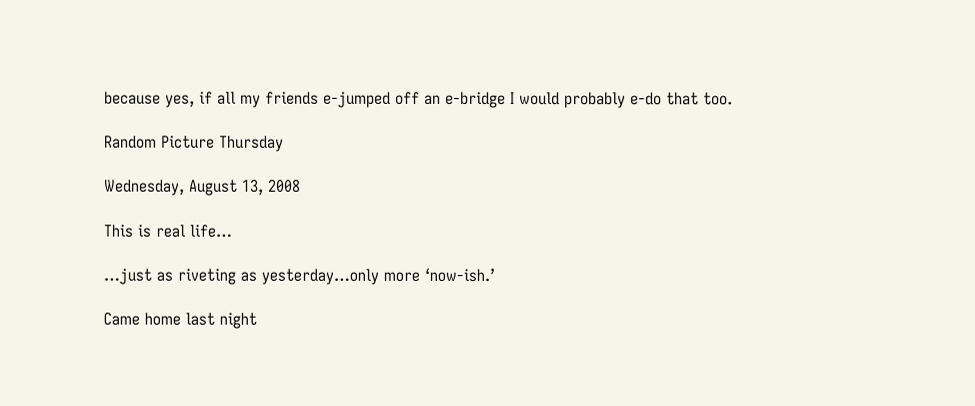because yes, if all my friends e-jumped off an e-bridge I would probably e-do that too.

Random Picture Thursday

Wednesday, August 13, 2008

This is real life…

…just as riveting as yesterday…only more ‘now-ish.’

Came home last night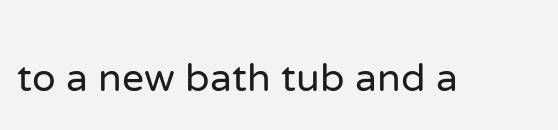to a new bath tub and a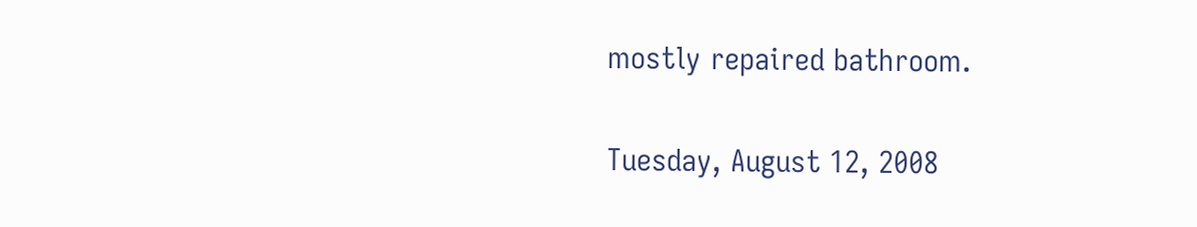mostly repaired bathroom.

Tuesday, August 12, 2008